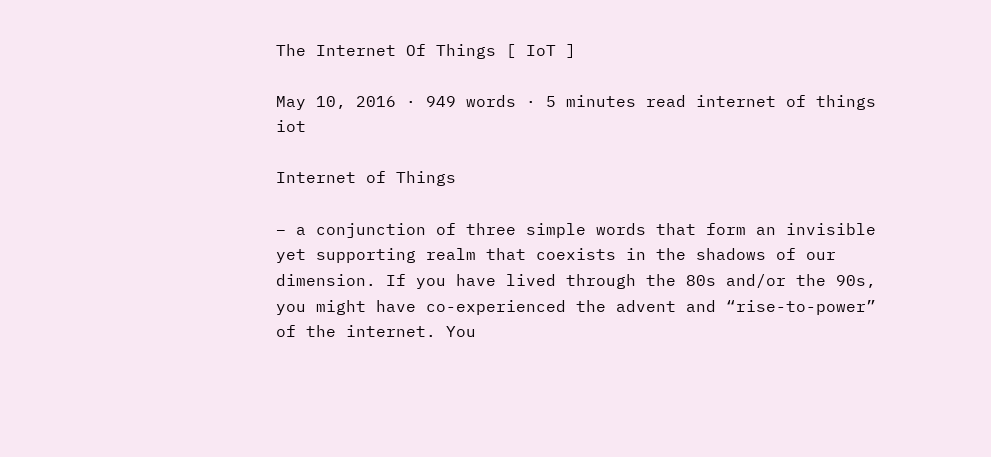The Internet Of Things [ IoT ]

May 10, 2016 · 949 words · 5 minutes read internet of things iot

Internet of Things

– a conjunction of three simple words that form an invisible yet supporting realm that coexists in the shadows of our dimension. If you have lived through the 80s and/or the 90s, you might have co-experienced the advent and “rise-to-power” of the internet. You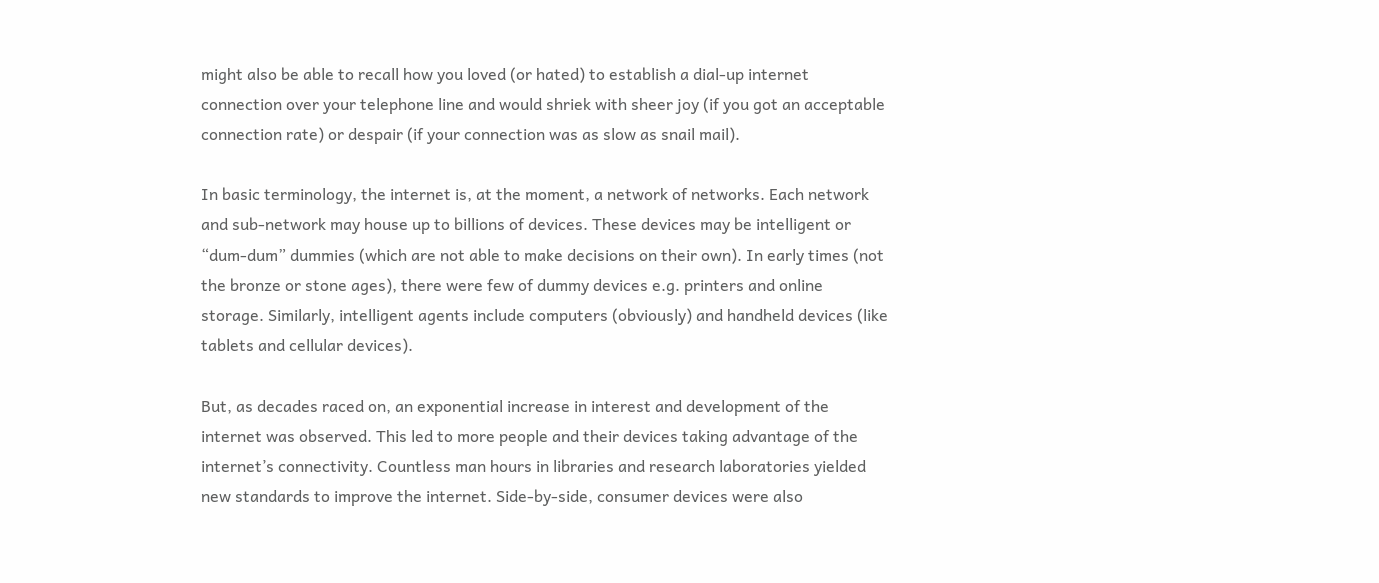might also be able to recall how you loved (or hated) to establish a dial-up internet connection over your telephone line and would shriek with sheer joy (if you got an acceptable connection rate) or despair (if your connection was as slow as snail mail).

In basic terminology, the internet is, at the moment, a network of networks. Each network and sub-network may house up to billions of devices. These devices may be intelligent or “dum-dum” dummies (which are not able to make decisions on their own). In early times (not the bronze or stone ages), there were few of dummy devices e.g. printers and online storage. Similarly, intelligent agents include computers (obviously) and handheld devices (like tablets and cellular devices).

But, as decades raced on, an exponential increase in interest and development of the internet was observed. This led to more people and their devices taking advantage of the internet’s connectivity. Countless man hours in libraries and research laboratories yielded new standards to improve the internet. Side-by-side, consumer devices were also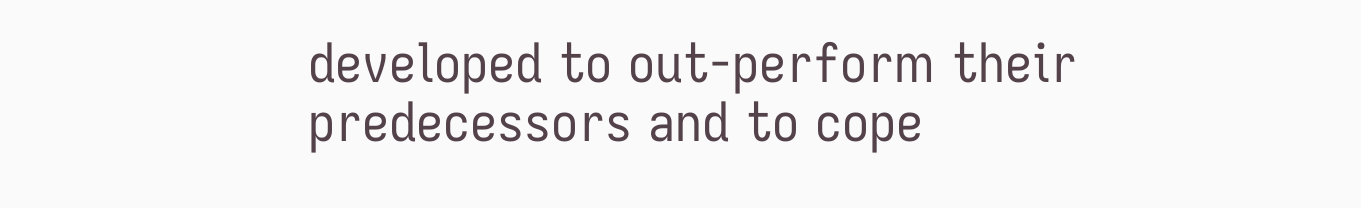developed to out-perform their predecessors and to cope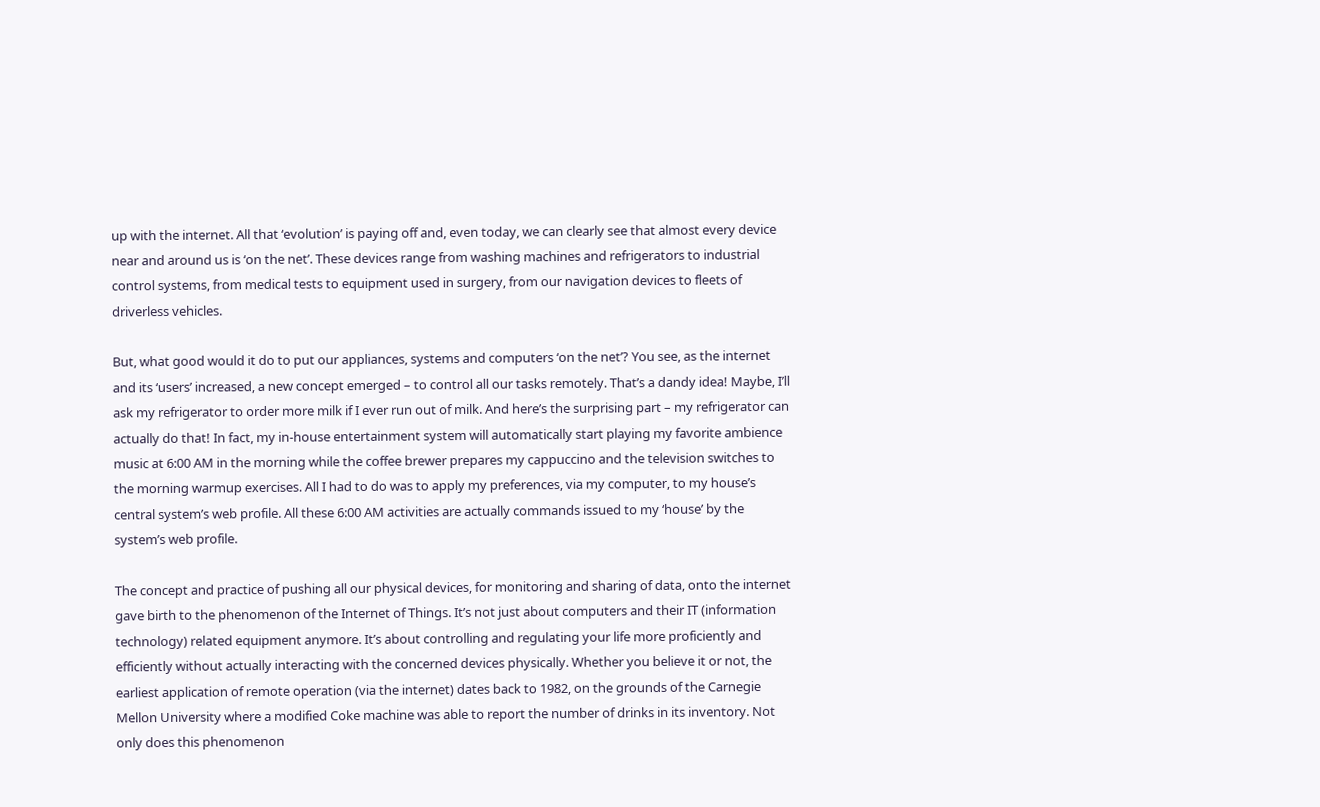up with the internet. All that ‘evolution’ is paying off and, even today, we can clearly see that almost every device near and around us is ‘on the net’. These devices range from washing machines and refrigerators to industrial control systems, from medical tests to equipment used in surgery, from our navigation devices to fleets of driverless vehicles.

But, what good would it do to put our appliances, systems and computers ‘on the net’? You see, as the internet and its ‘users’ increased, a new concept emerged – to control all our tasks remotely. That’s a dandy idea! Maybe, I’ll ask my refrigerator to order more milk if I ever run out of milk. And here’s the surprising part – my refrigerator can actually do that! In fact, my in-house entertainment system will automatically start playing my favorite ambience music at 6:00 AM in the morning while the coffee brewer prepares my cappuccino and the television switches to the morning warmup exercises. All I had to do was to apply my preferences, via my computer, to my house’s central system’s web profile. All these 6:00 AM activities are actually commands issued to my ‘house’ by the system’s web profile.

The concept and practice of pushing all our physical devices, for monitoring and sharing of data, onto the internet gave birth to the phenomenon of the Internet of Things. It’s not just about computers and their IT (information technology) related equipment anymore. It’s about controlling and regulating your life more proficiently and efficiently without actually interacting with the concerned devices physically. Whether you believe it or not, the earliest application of remote operation (via the internet) dates back to 1982, on the grounds of the Carnegie Mellon University where a modified Coke machine was able to report the number of drinks in its inventory. Not only does this phenomenon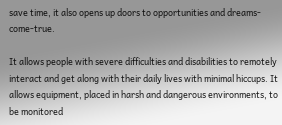save time, it also opens up doors to opportunities and dreams-come-true.

It allows people with severe difficulties and disabilities to remotely interact and get along with their daily lives with minimal hiccups. It allows equipment, placed in harsh and dangerous environments, to be monitored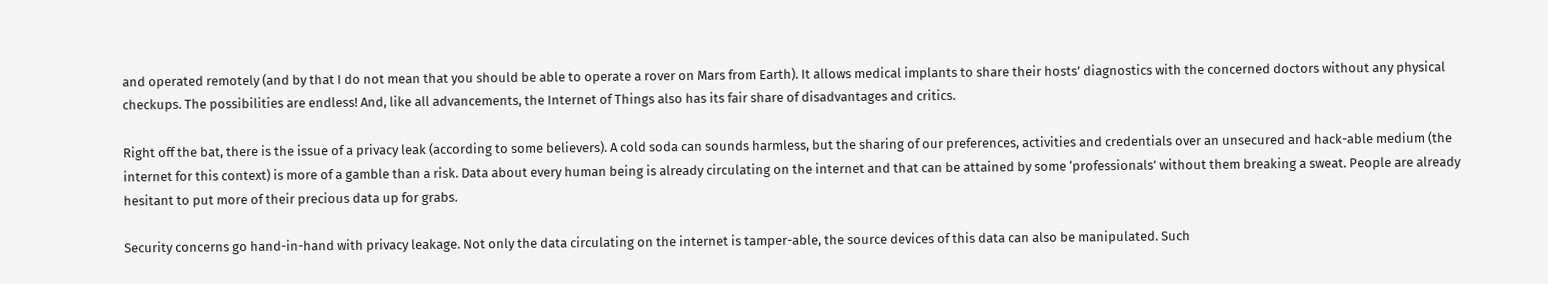and operated remotely (and by that I do not mean that you should be able to operate a rover on Mars from Earth). It allows medical implants to share their hosts’ diagnostics with the concerned doctors without any physical checkups. The possibilities are endless! And, like all advancements, the Internet of Things also has its fair share of disadvantages and critics.

Right off the bat, there is the issue of a privacy leak (according to some believers). A cold soda can sounds harmless, but the sharing of our preferences, activities and credentials over an unsecured and hack-able medium (the internet for this context) is more of a gamble than a risk. Data about every human being is already circulating on the internet and that can be attained by some ‘professionals’ without them breaking a sweat. People are already hesitant to put more of their precious data up for grabs.

Security concerns go hand-in-hand with privacy leakage. Not only the data circulating on the internet is tamper-able, the source devices of this data can also be manipulated. Such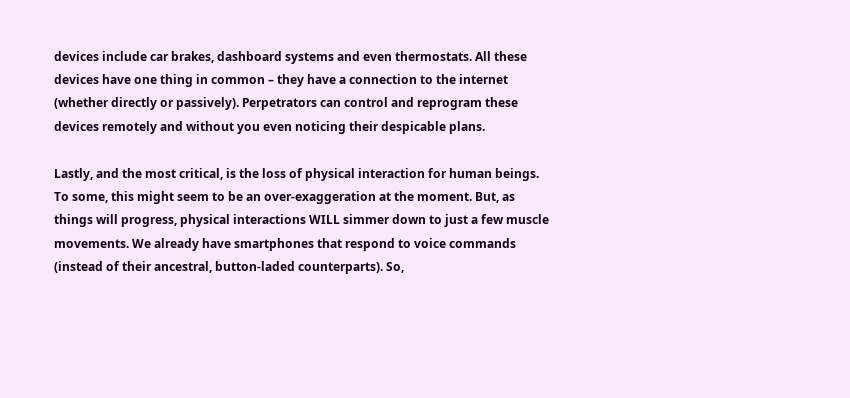devices include car brakes, dashboard systems and even thermostats. All these devices have one thing in common – they have a connection to the internet (whether directly or passively). Perpetrators can control and reprogram these devices remotely and without you even noticing their despicable plans.

Lastly, and the most critical, is the loss of physical interaction for human beings. To some, this might seem to be an over-exaggeration at the moment. But, as things will progress, physical interactions WILL simmer down to just a few muscle movements. We already have smartphones that respond to voice commands (instead of their ancestral, button-laded counterparts). So,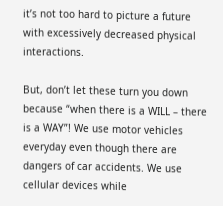it’s not too hard to picture a future with excessively decreased physical interactions.

But, don’t let these turn you down because “when there is a WILL – there is a WAY”! We use motor vehicles everyday even though there are dangers of car accidents. We use cellular devices while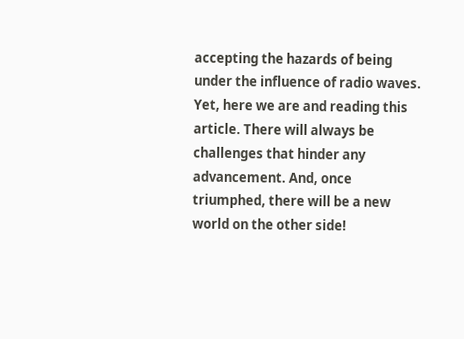accepting the hazards of being under the influence of radio waves. Yet, here we are and reading this article. There will always be challenges that hinder any advancement. And, once triumphed, there will be a new world on the other side!